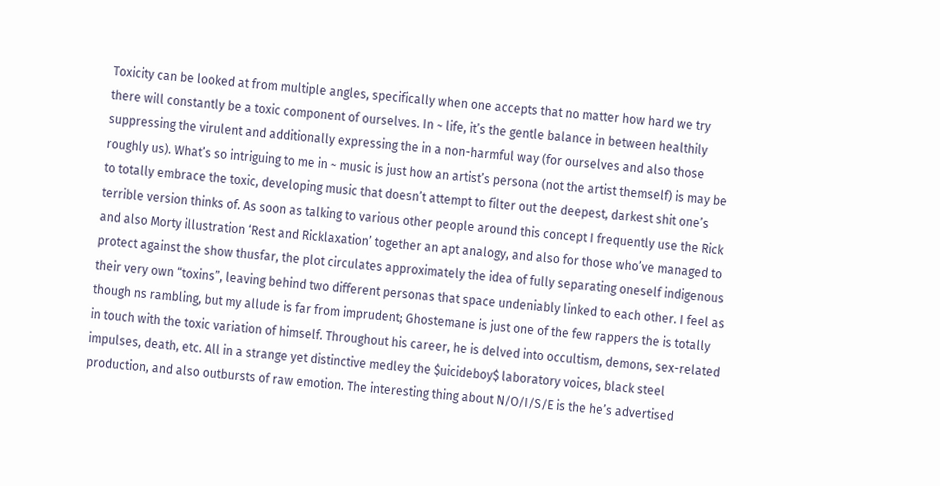Toxicity can be looked at from multiple angles, specifically when one accepts that no matter how hard we try there will constantly be a toxic component of ourselves. In ~ life, it’s the gentle balance in between healthily suppressing the virulent and additionally expressing the in a non-harmful way (for ourselves and also those roughly us). What’s so intriguing to me in ~ music is just how an artist’s persona (not the artist themself) is may be to totally embrace the toxic, developing music that doesn’t attempt to filter out the deepest, darkest shit one’s terrible version thinks of. As soon as talking to various other people around this concept I frequently use the Rick and also Morty illustration ‘Rest and Ricklaxation’ together an apt analogy, and also for those who’ve managed to protect against the show thusfar, the plot circulates approximately the idea of fully separating oneself indigenous their very own “toxins”, leaving behind two different personas that space undeniably linked to each other. I feel as though ns rambling, but my allude is far from imprudent; Ghostemane is just one of the few rappers the is totally in touch with the toxic variation of himself. Throughout his career, he is delved into occultism, demons, sex-related impulses, death, etc. All in a strange yet distinctive medley the $uicideboy$ laboratory voices, black steel production, and also outbursts of raw emotion. The interesting thing about N/O/I/S/E is the he’s advertised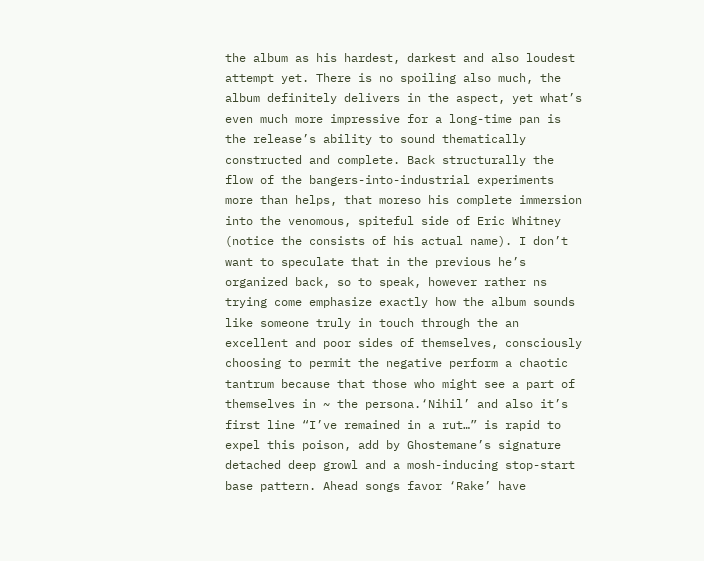the album as his hardest, darkest and also loudest attempt yet. There is no spoiling also much, the album definitely delivers in the aspect, yet what’s even much more impressive for a long-time pan is the release’s ability to sound thematically constructed and complete. Back structurally the flow of the bangers-into-industrial experiments more than helps, that moreso his complete immersion into the venomous, spiteful side of Eric Whitney (notice the consists of his actual name). I don’t want to speculate that in the previous he’s organized back, so to speak, however rather ns trying come emphasize exactly how the album sounds like someone truly in touch through the an excellent and poor sides of themselves, consciously choosing to permit the negative perform a chaotic tantrum because that those who might see a part of themselves in ~ the persona.‘Nihil’ and also it’s first line “I’ve remained in a rut…” is rapid to expel this poison, add by Ghostemane’s signature detached deep growl and a mosh-inducing stop-start base pattern. Ahead songs favor ‘Rake’ have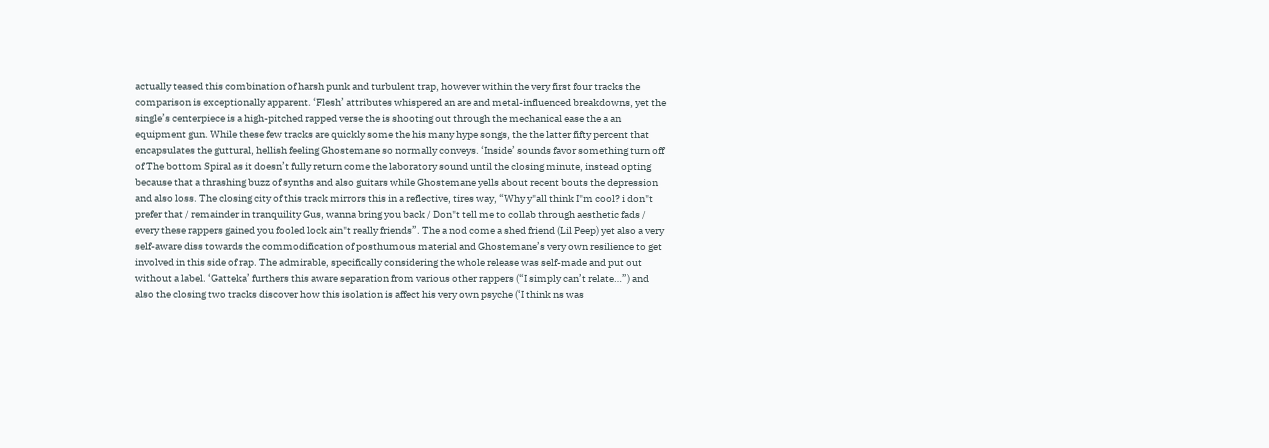actually teased this combination of harsh punk and turbulent trap, however within the very first four tracks the comparison is exceptionally apparent. ‘Flesh’ attributes whispered an are and metal-influenced breakdowns, yet the single’s centerpiece is a high-pitched rapped verse the is shooting out through the mechanical ease the a an equipment gun. While these few tracks are quickly some the his many hype songs, the the latter fifty percent that encapsulates the guttural, hellish feeling Ghostemane so normally conveys. ‘Inside’ sounds favor something turn off of The bottom Spiral as it doesn’t fully return come the laboratory sound until the closing minute, instead opting because that a thrashing buzz of synths and also guitars while Ghostemane yells about recent bouts the depression and also loss. The closing city of this track mirrors this in a reflective, tires way, “Why y"all think I"m cool? i don"t prefer that / remainder in tranquility Gus, wanna bring you back / Don"t tell me to collab through aesthetic fads / every these rappers gained you fooled lock ain"t really friends”. The a nod come a shed friend (Lil Peep) yet also a very self-aware diss towards the commodification of posthumous material and Ghostemane’s very own resilience to get involved in this side of rap. The admirable, specifically considering the whole release was self-made and put out without a label. ‘Gatteka’ furthers this aware separation from various other rappers (“I simply can’t relate…”) and also the closing two tracks discover how this isolation is affect his very own psyche (‘I think ns was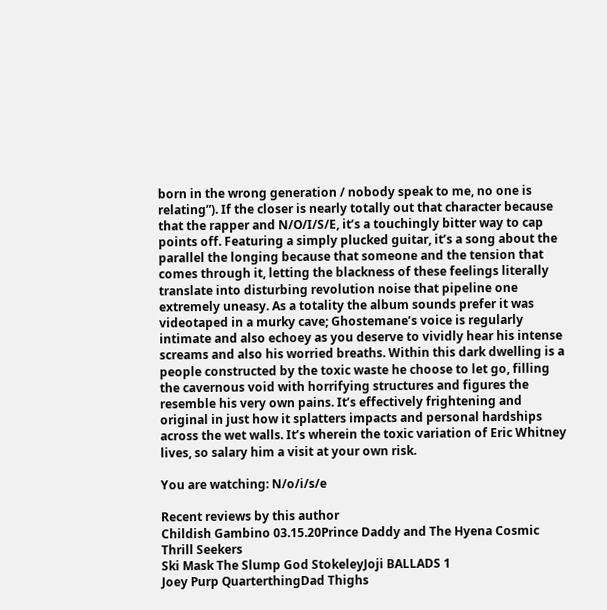born in the wrong generation / nobody speak to me, no one is relating”). If the closer is nearly totally out that character because that the rapper and N/O/I/S/E, it’s a touchingly bitter way to cap points off. Featuring a simply plucked guitar, it’s a song about the parallel the longing because that someone and the tension that comes through it, letting the blackness of these feelings literally translate into disturbing revolution noise that pipeline one extremely uneasy. As a totality the album sounds prefer it was videotaped in a murky cave; Ghostemane’s voice is regularly intimate and also echoey as you deserve to vividly hear his intense screams and also his worried breaths. Within this dark dwelling is a people constructed by the toxic waste he choose to let go, filling the cavernous void with horrifying structures and figures the resemble his very own pains. It’s effectively frightening and original in just how it splatters impacts and personal hardships across the wet walls. It’s wherein the toxic variation of Eric Whitney lives, so salary him a visit at your own risk.

You are watching: N/o/i/s/e

Recent reviews by this author
Childish Gambino 03.15.20Prince Daddy and The Hyena Cosmic Thrill Seekers
Ski Mask The Slump God StokeleyJoji BALLADS 1
Joey Purp QuarterthingDad Thighs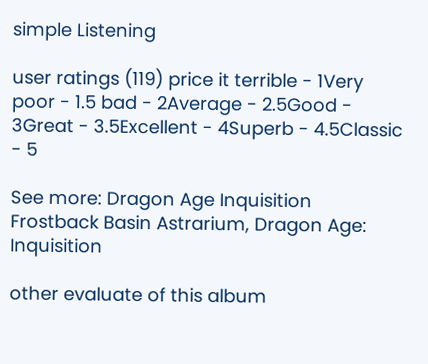simple Listening

user ratings (119) price it terrible - 1Very poor - 1.5 bad - 2Average - 2.5Good - 3Great - 3.5Excellent - 4Superb - 4.5Classic - 5

See more: Dragon Age Inquisition Frostback Basin Astrarium, Dragon Age: Inquisition

other evaluate of this album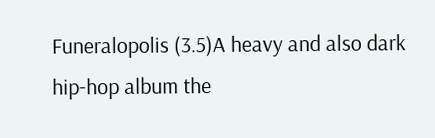Funeralopolis (3.5)A heavy and also dark hip-hop album the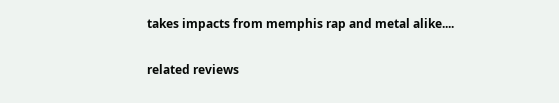takes impacts from memphis rap and metal alike....

related reviews